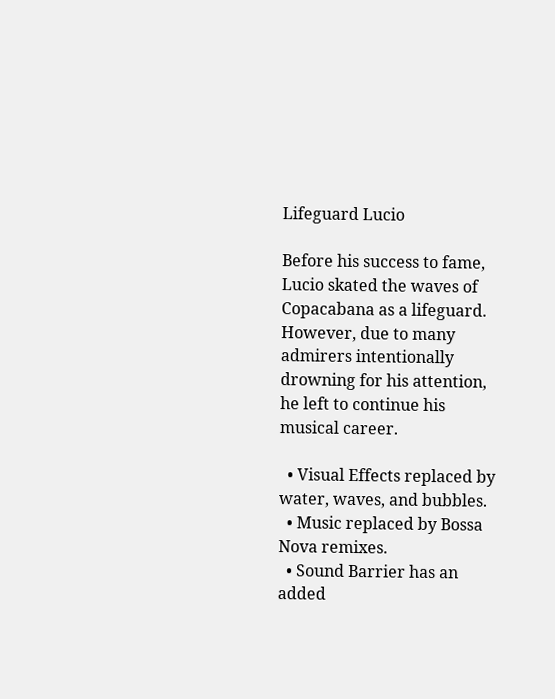Lifeguard Lucio

Before his success to fame, Lucio skated the waves of Copacabana as a lifeguard. However, due to many admirers intentionally drowning for his attention, he left to continue his musical career.

  • Visual Effects replaced by water, waves, and bubbles.
  • Music replaced by Bossa Nova remixes.
  • Sound Barrier has an added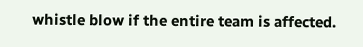whistle blow if the entire team is affected.